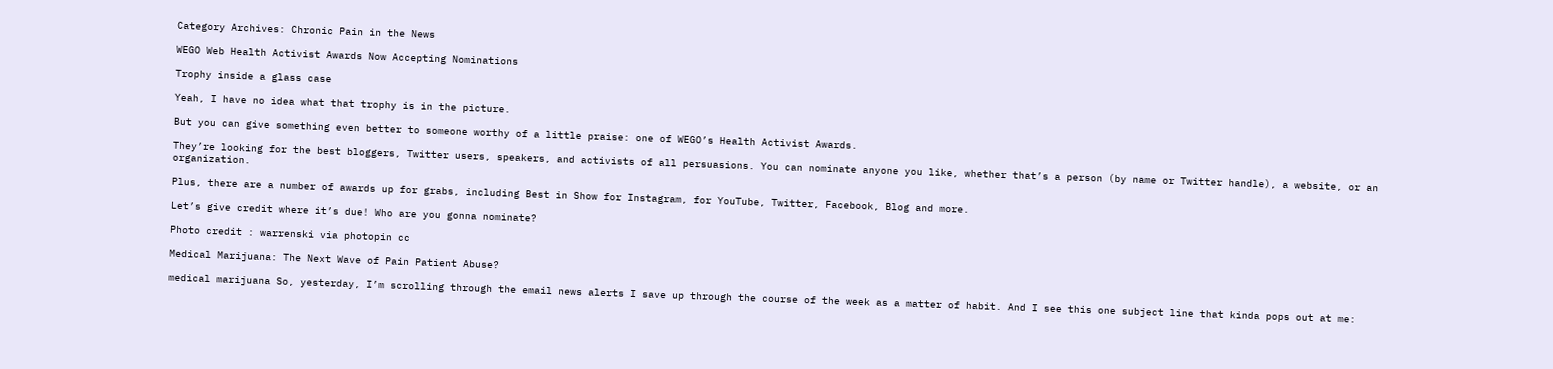Category Archives: Chronic Pain in the News

WEGO Web Health Activist Awards Now Accepting Nominations

Trophy inside a glass case

Yeah, I have no idea what that trophy is in the picture.

But you can give something even better to someone worthy of a little praise: one of WEGO’s Health Activist Awards.

They’re looking for the best bloggers, Twitter users, speakers, and activists of all persuasions. You can nominate anyone you like, whether that’s a person (by name or Twitter handle), a website, or an organization.

Plus, there are a number of awards up for grabs, including Best in Show for Instagram, for YouTube, Twitter, Facebook, Blog and more.

Let’s give credit where it’s due! Who are you gonna nominate?

Photo credit : warrenski via photopin cc

Medical Marijuana: The Next Wave of Pain Patient Abuse?

medical marijuana So, yesterday, I’m scrolling through the email news alerts I save up through the course of the week as a matter of habit. And I see this one subject line that kinda pops out at me: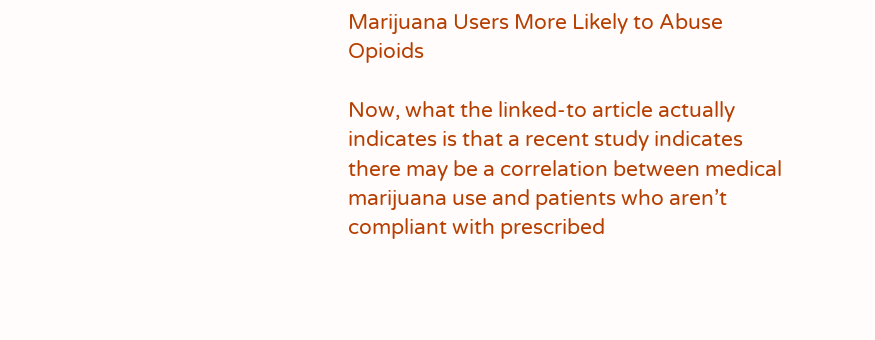Marijuana Users More Likely to Abuse Opioids

Now, what the linked-to article actually indicates is that a recent study indicates there may be a correlation between medical marijuana use and patients who aren’t compliant with prescribed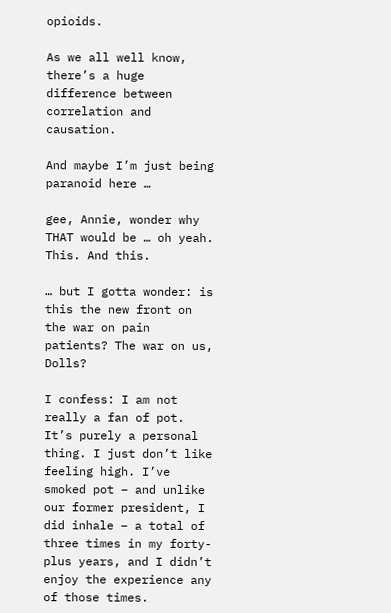opioids.

As we all well know, there’s a huge difference between correlation and causation.

And maybe I’m just being paranoid here …

gee, Annie, wonder why THAT would be … oh yeah. This. And this.

… but I gotta wonder: is this the new front on the war on pain patients? The war on us, Dolls?

I confess: I am not really a fan of pot. It’s purely a personal thing. I just don’t like feeling high. I’ve smoked pot – and unlike our former president, I did inhale – a total of three times in my forty-plus years, and I didn’t enjoy the experience any of those times.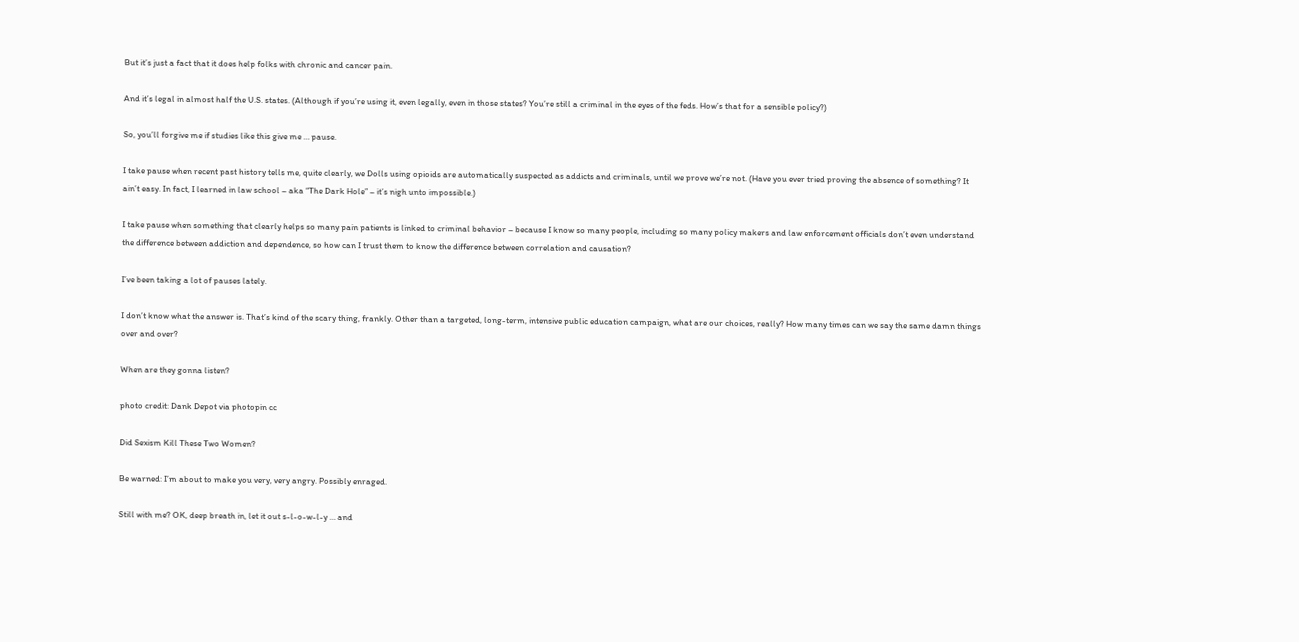But it’s just a fact that it does help folks with chronic and cancer pain.

And it’s legal in almost half the U.S. states. (Although if you’re using it, even legally, even in those states? You’re still a criminal in the eyes of the feds. How’s that for a sensible policy?)

So, you’ll forgive me if studies like this give me … pause.

I take pause when recent past history tells me, quite clearly, we Dolls using opioids are automatically suspected as addicts and criminals, until we prove we’re not. (Have you ever tried proving the absence of something? It ain’t easy. In fact, I learned in law school – aka “The Dark Hole” – it’s nigh unto impossible.)

I take pause when something that clearly helps so many pain patients is linked to criminal behavior – because I know so many people, including so many policy makers and law enforcement officials don’t even understand the difference between addiction and dependence, so how can I trust them to know the difference between correlation and causation?

I’ve been taking a lot of pauses lately.

I don’t know what the answer is. That’s kind of the scary thing, frankly. Other than a targeted, long-term, intensive public education campaign, what are our choices, really? How many times can we say the same damn things over and over?

When are they gonna listen?

photo credit: Dank Depot via photopin cc

Did Sexism Kill These Two Women?

Be warned: I’m about to make you very, very angry. Possibly enraged.

Still with me? OK, deep breath in, let it out s-l-o-w-l-y … and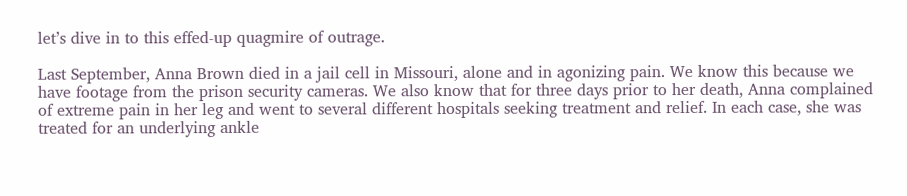let’s dive in to this effed-up quagmire of outrage.

Last September, Anna Brown died in a jail cell in Missouri, alone and in agonizing pain. We know this because we have footage from the prison security cameras. We also know that for three days prior to her death, Anna complained of extreme pain in her leg and went to several different hospitals seeking treatment and relief. In each case, she was treated for an underlying ankle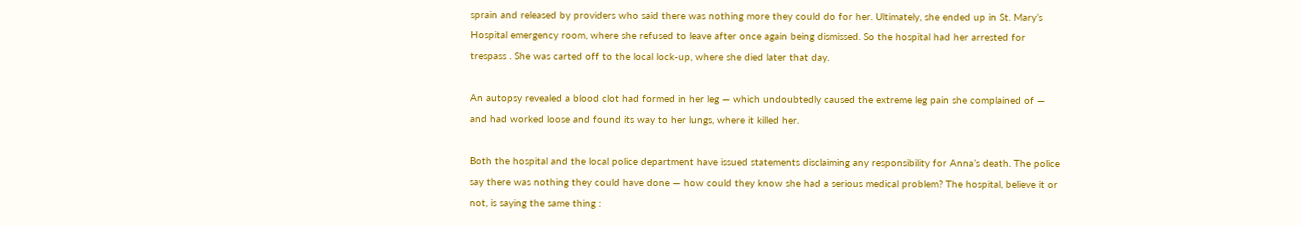sprain and released by providers who said there was nothing more they could do for her. Ultimately, she ended up in St. Mary’s Hospital emergency room, where she refused to leave after once again being dismissed. So the hospital had her arrested for trespass . She was carted off to the local lock-up, where she died later that day.

An autopsy revealed a blood clot had formed in her leg — which undoubtedly caused the extreme leg pain she complained of — and had worked loose and found its way to her lungs, where it killed her.

Both the hospital and the local police department have issued statements disclaiming any responsibility for Anna’s death. The police say there was nothing they could have done — how could they know she had a serious medical problem? The hospital, believe it or not, is saying the same thing :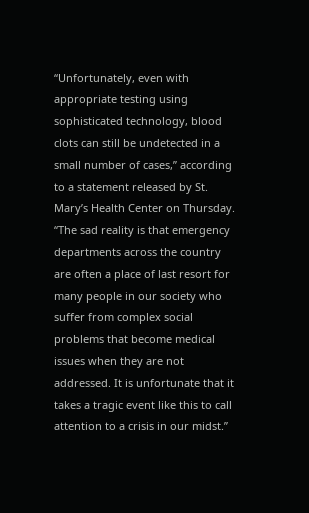“Unfortunately, even with appropriate testing using sophisticated technology, blood clots can still be undetected in a small number of cases,” according to a statement released by St. Mary’s Health Center on Thursday. “The sad reality is that emergency departments across the country are often a place of last resort for many people in our society who suffer from complex social problems that become medical issues when they are not addressed. It is unfortunate that it takes a tragic event like this to call attention to a crisis in our midst.”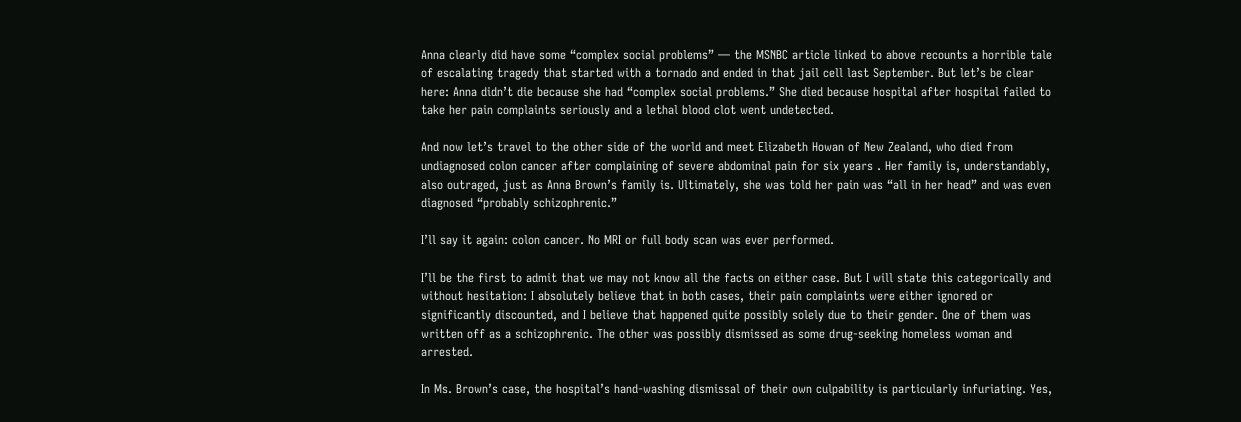Anna clearly did have some “complex social problems” — the MSNBC article linked to above recounts a horrible tale of escalating tragedy that started with a tornado and ended in that jail cell last September. But let’s be clear here: Anna didn’t die because she had “complex social problems.” She died because hospital after hospital failed to take her pain complaints seriously and a lethal blood clot went undetected.

And now let’s travel to the other side of the world and meet Elizabeth Howan of New Zealand, who died from undiagnosed colon cancer after complaining of severe abdominal pain for six years . Her family is, understandably, also outraged, just as Anna Brown’s family is. Ultimately, she was told her pain was “all in her head” and was even diagnosed “probably schizophrenic.”

I’ll say it again: colon cancer. No MRI or full body scan was ever performed.

I’ll be the first to admit that we may not know all the facts on either case. But I will state this categorically and without hesitation: I absolutely believe that in both cases, their pain complaints were either ignored or significantly discounted, and I believe that happened quite possibly solely due to their gender. One of them was written off as a schizophrenic. The other was possibly dismissed as some drug-seeking homeless woman and arrested.

In Ms. Brown’s case, the hospital’s hand-washing dismissal of their own culpability is particularly infuriating. Yes,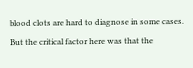blood clots are hard to diagnose in some cases. But the critical factor here was that the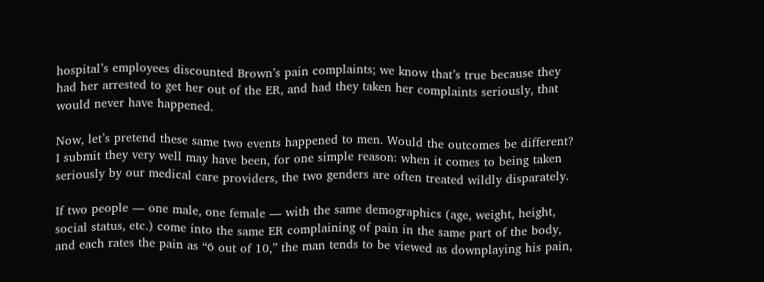hospital’s employees discounted Brown’s pain complaints; we know that’s true because they had her arrested to get her out of the ER, and had they taken her complaints seriously, that would never have happened.

Now, let’s pretend these same two events happened to men. Would the outcomes be different? I submit they very well may have been, for one simple reason: when it comes to being taken seriously by our medical care providers, the two genders are often treated wildly disparately.

If two people — one male, one female — with the same demographics (age, weight, height, social status, etc.) come into the same ER complaining of pain in the same part of the body, and each rates the pain as “6 out of 10,” the man tends to be viewed as downplaying his pain,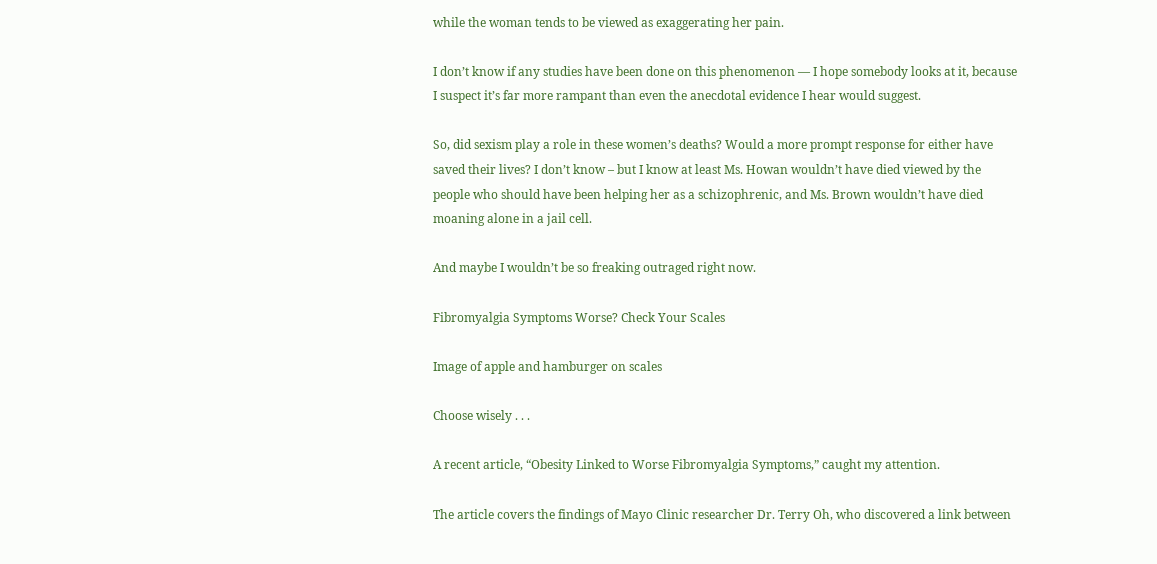while the woman tends to be viewed as exaggerating her pain.

I don’t know if any studies have been done on this phenomenon — I hope somebody looks at it, because I suspect it’s far more rampant than even the anecdotal evidence I hear would suggest.

So, did sexism play a role in these women’s deaths? Would a more prompt response for either have saved their lives? I don’t know – but I know at least Ms. Howan wouldn’t have died viewed by the people who should have been helping her as a schizophrenic, and Ms. Brown wouldn’t have died moaning alone in a jail cell.

And maybe I wouldn’t be so freaking outraged right now.

Fibromyalgia Symptoms Worse? Check Your Scales

Image of apple and hamburger on scales

Choose wisely . . .

A recent article, “Obesity Linked to Worse Fibromyalgia Symptoms,” caught my attention.

The article covers the findings of Mayo Clinic researcher Dr. Terry Oh, who discovered a link between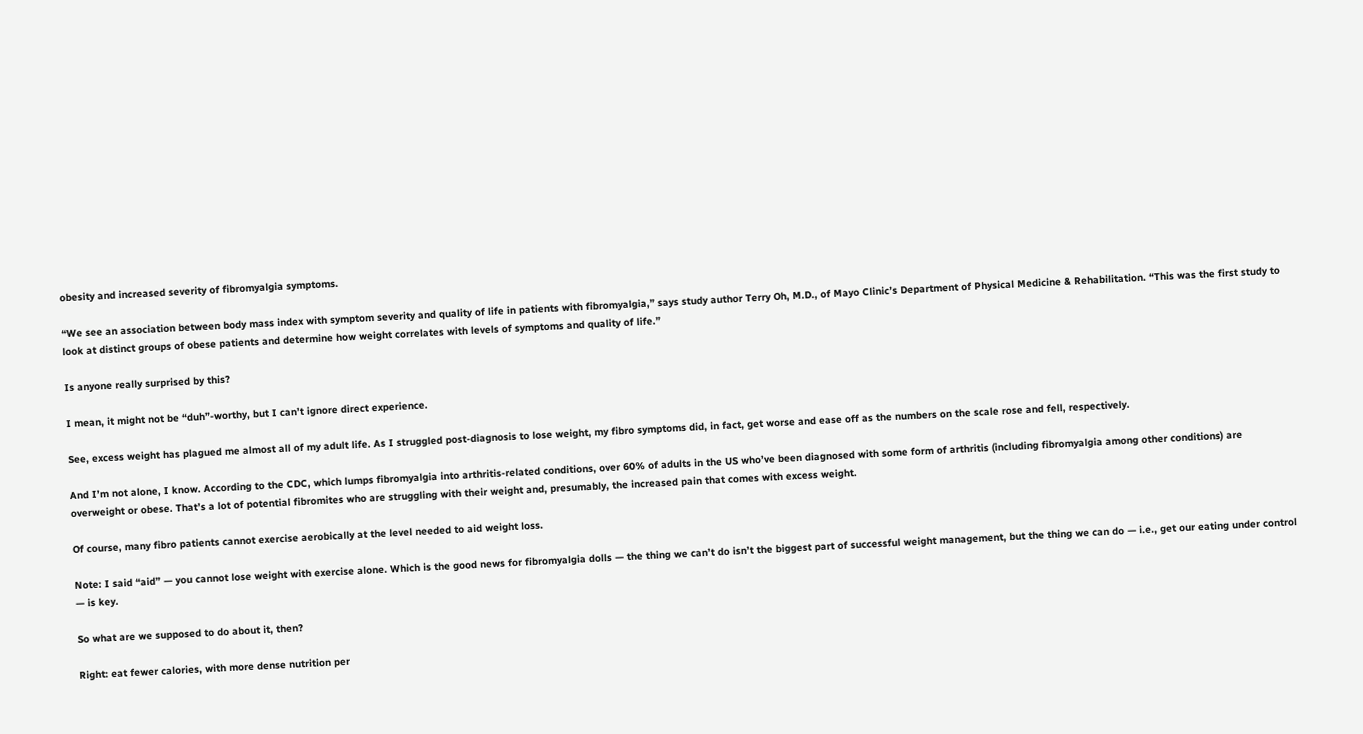obesity and increased severity of fibromyalgia symptoms.

“We see an association between body mass index with symptom severity and quality of life in patients with fibromyalgia,” says study author Terry Oh, M.D., of Mayo Clinic’s Department of Physical Medicine & Rehabilitation. “This was the first study to look at distinct groups of obese patients and determine how weight correlates with levels of symptoms and quality of life.”

Is anyone really surprised by this?

I mean, it might not be “duh”-worthy, but I can’t ignore direct experience.

See, excess weight has plagued me almost all of my adult life. As I struggled post-diagnosis to lose weight, my fibro symptoms did, in fact, get worse and ease off as the numbers on the scale rose and fell, respectively.

And I’m not alone, I know. According to the CDC, which lumps fibromyalgia into arthritis-related conditions, over 60% of adults in the US who’ve been diagnosed with some form of arthritis (including fibromyalgia among other conditions) are overweight or obese. That’s a lot of potential fibromites who are struggling with their weight and, presumably, the increased pain that comes with excess weight.

Of course, many fibro patients cannot exercise aerobically at the level needed to aid weight loss.

Note: I said “aid” — you cannot lose weight with exercise alone. Which is the good news for fibromyalgia dolls — the thing we can’t do isn’t the biggest part of successful weight management, but the thing we can do — i.e., get our eating under control — is key.

So what are we supposed to do about it, then?

Right: eat fewer calories, with more dense nutrition per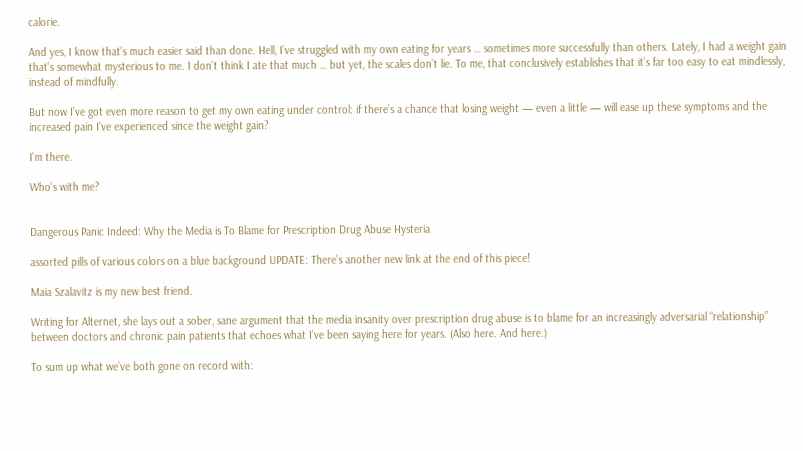calorie.

And yes, I know that’s much easier said than done. Hell, I’ve struggled with my own eating for years … sometimes more successfully than others. Lately, I had a weight gain that’s somewhat mysterious to me. I don’t think I ate that much … but yet, the scales don’t lie. To me, that conclusively establishes that it’s far too easy to eat mindlessly, instead of mindfully.

But now I’ve got even more reason to get my own eating under control: if there’s a chance that losing weight — even a little — will ease up these symptoms and the increased pain I’ve experienced since the weight gain?

I’m there.

Who’s with me?


Dangerous Panic Indeed: Why the Media is To Blame for Prescription Drug Abuse Hysteria

assorted pills of various colors on a blue background UPDATE: There’s another new link at the end of this piece!

Maia Szalavitz is my new best friend.

Writing for Alternet, she lays out a sober, sane argument that the media insanity over prescription drug abuse is to blame for an increasingly adversarial “relationship” between doctors and chronic pain patients that echoes what I’ve been saying here for years. (Also here. And here.)

To sum up what we’ve both gone on record with: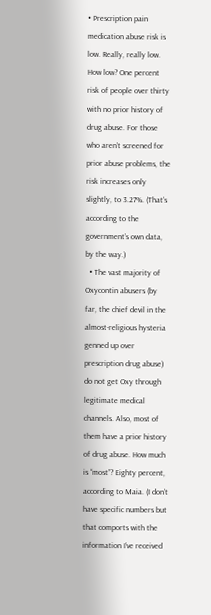• Prescription pain medication abuse risk is low. Really, really low. How low? One percent risk of people over thirty with no prior history of drug abuse. For those who aren’t screened for prior abuse problems, the risk increases only slightly, to 3.27%. (That’s according to the government’s own data, by the way.)
  • The vast majority of Oxycontin abusers (by far, the chief devil in the almost-religious hysteria genned up over prescription drug abuse) do not get Oxy through legitimate medical channels. Also, most of them have a prior history of drug abuse. How much is “most”? Eighty percent, according to Maia. (I don’t have specific numbers but that comports with the information I’ve received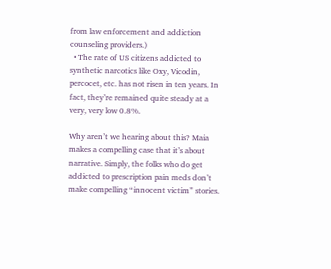from law enforcement and addiction counseling providers.)
  • The rate of US citizens addicted to synthetic narcotics like Oxy, Vicodin, percocet, etc. has not risen in ten years. In fact, they’re remained quite steady at a very, very low 0.8%.

Why aren’t we hearing about this? Maia makes a compelling case that it’s about narrative. Simply, the folks who do get addicted to prescription pain meds don’t make compelling “innocent victim” stories.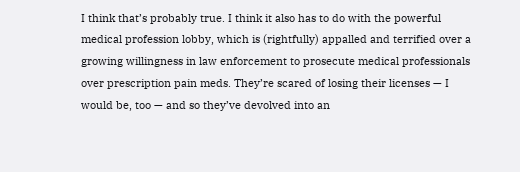I think that’s probably true. I think it also has to do with the powerful medical profession lobby, which is (rightfully) appalled and terrified over a growing willingness in law enforcement to prosecute medical professionals over prescription pain meds. They’re scared of losing their licenses — I would be, too — and so they’ve devolved into an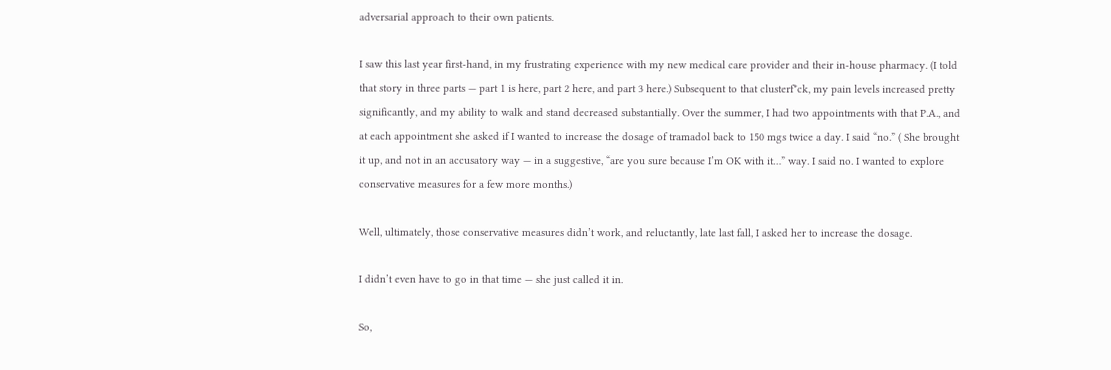adversarial approach to their own patients.

I saw this last year first-hand, in my frustrating experience with my new medical care provider and their in-house pharmacy. (I told that story in three parts — part 1 is here, part 2 here, and part 3 here.) Subsequent to that clusterf*ck, my pain levels increased pretty significantly, and my ability to walk and stand decreased substantially. Over the summer, I had two appointments with that P.A., and at each appointment she asked if I wanted to increase the dosage of tramadol back to 150 mgs twice a day. I said “no.” ( She brought it up, and not in an accusatory way — in a suggestive, “are you sure because I’m OK with it…” way. I said no. I wanted to explore conservative measures for a few more months.)

Well, ultimately, those conservative measures didn’t work, and reluctantly, late last fall, I asked her to increase the dosage.

I didn’t even have to go in that time — she just called it in.

So,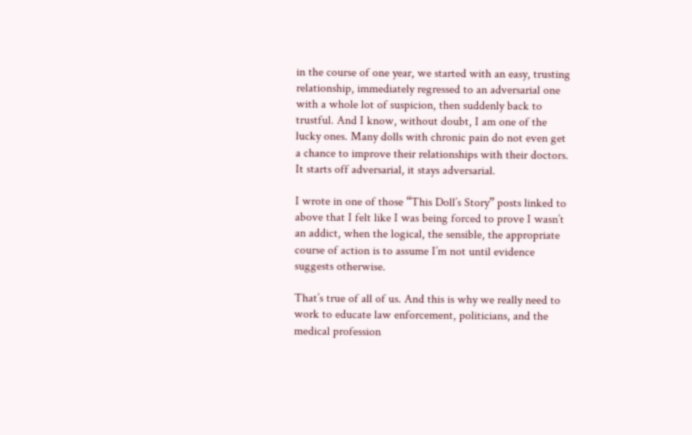in the course of one year, we started with an easy, trusting relationship, immediately regressed to an adversarial one with a whole lot of suspicion, then suddenly back to trustful. And I know, without doubt, I am one of the lucky ones. Many dolls with chronic pain do not even get a chance to improve their relationships with their doctors. It starts off adversarial, it stays adversarial.

I wrote in one of those “This Doll’s Story” posts linked to above that I felt like I was being forced to prove I wasn’t an addict, when the logical, the sensible, the appropriate course of action is to assume I’m not until evidence suggests otherwise.

That’s true of all of us. And this is why we really need to work to educate law enforcement, politicians, and the medical profession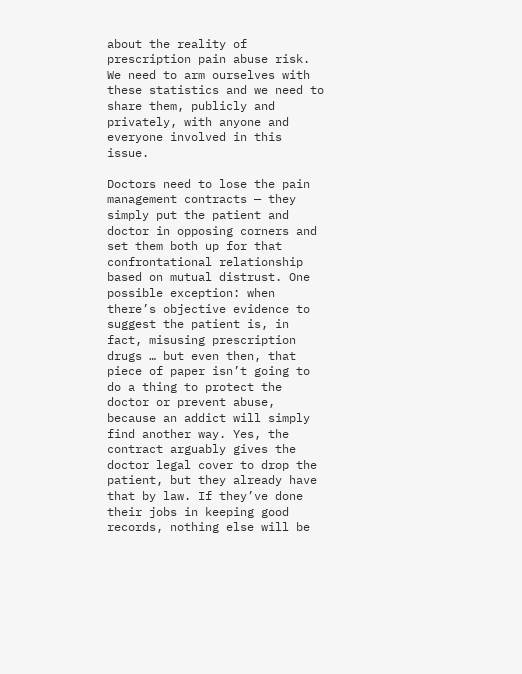about the reality of prescription pain abuse risk. We need to arm ourselves with these statistics and we need to share them, publicly and privately, with anyone and everyone involved in this issue.

Doctors need to lose the pain management contracts — they simply put the patient and doctor in opposing corners and set them both up for that confrontational relationship based on mutual distrust. One possible exception: when there’s objective evidence to suggest the patient is, in fact, misusing prescription drugs … but even then, that piece of paper isn’t going to do a thing to protect the doctor or prevent abuse, because an addict will simply find another way. Yes, the contract arguably gives the doctor legal cover to drop the patient, but they already have that by law. If they’ve done their jobs in keeping good records, nothing else will be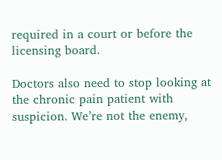required in a court or before the licensing board.

Doctors also need to stop looking at the chronic pain patient with suspicion. We’re not the enemy,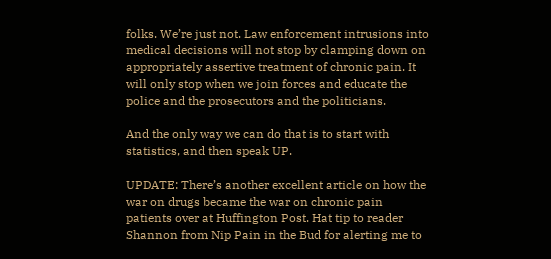folks. We’re just not. Law enforcement intrusions into medical decisions will not stop by clamping down on appropriately assertive treatment of chronic pain. It will only stop when we join forces and educate the police and the prosecutors and the politicians.

And the only way we can do that is to start with statistics, and then speak UP.

UPDATE: There’s another excellent article on how the war on drugs became the war on chronic pain patients over at Huffington Post. Hat tip to reader Shannon from Nip Pain in the Bud for alerting me to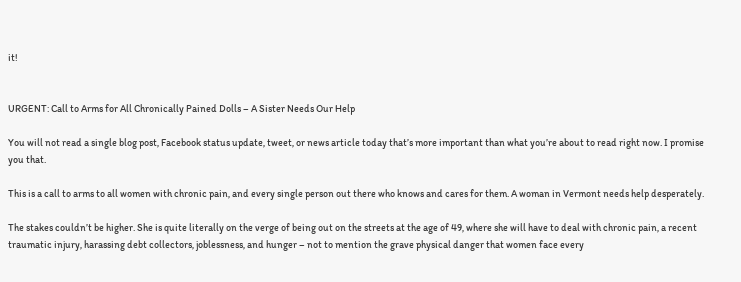it!


URGENT: Call to Arms for All Chronically Pained Dolls – A Sister Needs Our Help

You will not read a single blog post, Facebook status update, tweet, or news article today that’s more important than what you’re about to read right now. I promise you that.

This is a call to arms to all women with chronic pain, and every single person out there who knows and cares for them. A woman in Vermont needs help desperately.

The stakes couldn’t be higher. She is quite literally on the verge of being out on the streets at the age of 49, where she will have to deal with chronic pain, a recent traumatic injury, harassing debt collectors, joblessness, and hunger – not to mention the grave physical danger that women face every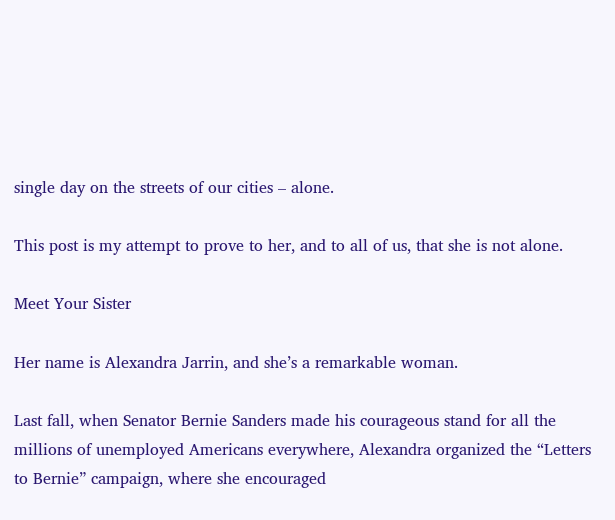single day on the streets of our cities – alone.

This post is my attempt to prove to her, and to all of us, that she is not alone.

Meet Your Sister

Her name is Alexandra Jarrin, and she’s a remarkable woman.

Last fall, when Senator Bernie Sanders made his courageous stand for all the millions of unemployed Americans everywhere, Alexandra organized the “Letters to Bernie” campaign, where she encouraged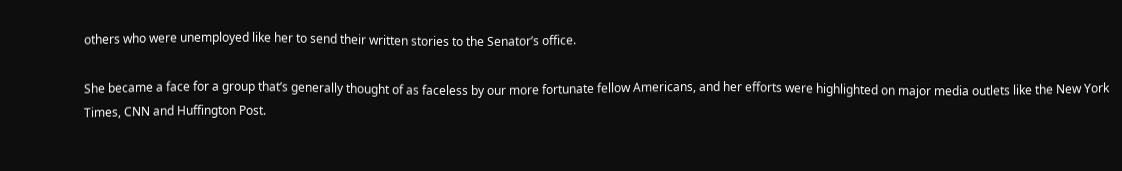others who were unemployed like her to send their written stories to the Senator’s office.

She became a face for a group that’s generally thought of as faceless by our more fortunate fellow Americans, and her efforts were highlighted on major media outlets like the New York Times, CNN and Huffington Post.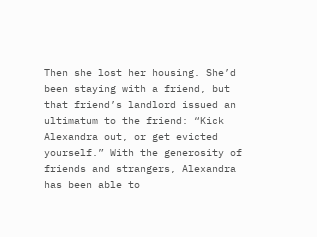Then she lost her housing. She’d been staying with a friend, but that friend’s landlord issued an ultimatum to the friend: “Kick Alexandra out, or get evicted yourself.” With the generosity of friends and strangers, Alexandra has been able to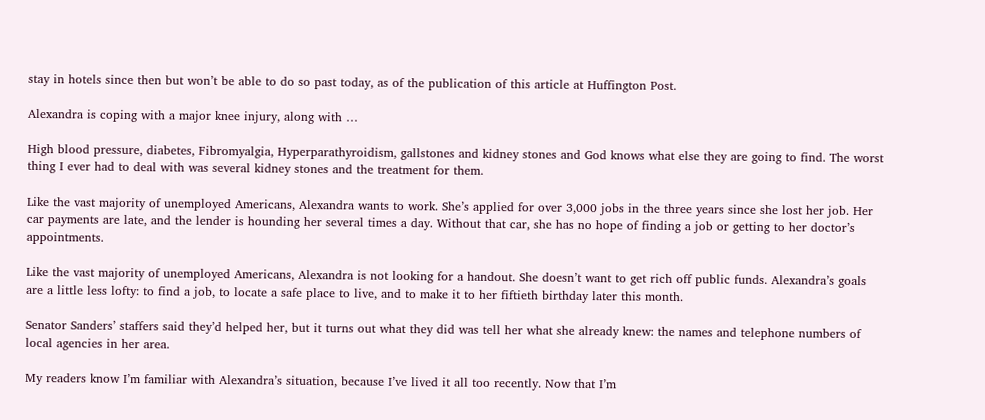stay in hotels since then but won’t be able to do so past today, as of the publication of this article at Huffington Post.

Alexandra is coping with a major knee injury, along with …

High blood pressure, diabetes, Fibromyalgia, Hyperparathyroidism, gallstones and kidney stones and God knows what else they are going to find. The worst thing I ever had to deal with was several kidney stones and the treatment for them.

Like the vast majority of unemployed Americans, Alexandra wants to work. She’s applied for over 3,000 jobs in the three years since she lost her job. Her car payments are late, and the lender is hounding her several times a day. Without that car, she has no hope of finding a job or getting to her doctor’s appointments.

Like the vast majority of unemployed Americans, Alexandra is not looking for a handout. She doesn’t want to get rich off public funds. Alexandra’s goals are a little less lofty: to find a job, to locate a safe place to live, and to make it to her fiftieth birthday later this month.

Senator Sanders’ staffers said they’d helped her, but it turns out what they did was tell her what she already knew: the names and telephone numbers of local agencies in her area.

My readers know I’m familiar with Alexandra’s situation, because I’ve lived it all too recently. Now that I’m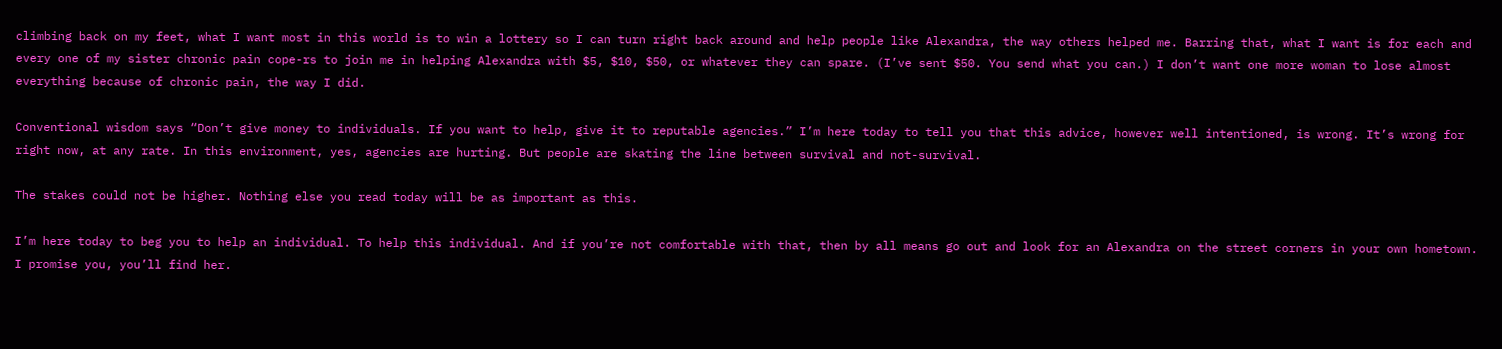climbing back on my feet, what I want most in this world is to win a lottery so I can turn right back around and help people like Alexandra, the way others helped me. Barring that, what I want is for each and every one of my sister chronic pain cope-rs to join me in helping Alexandra with $5, $10, $50, or whatever they can spare. (I’ve sent $50. You send what you can.) I don’t want one more woman to lose almost everything because of chronic pain, the way I did.

Conventional wisdom says “Don’t give money to individuals. If you want to help, give it to reputable agencies.” I’m here today to tell you that this advice, however well intentioned, is wrong. It’s wrong for right now, at any rate. In this environment, yes, agencies are hurting. But people are skating the line between survival and not-survival.

The stakes could not be higher. Nothing else you read today will be as important as this.

I’m here today to beg you to help an individual. To help this individual. And if you’re not comfortable with that, then by all means go out and look for an Alexandra on the street corners in your own hometown. I promise you, you’ll find her.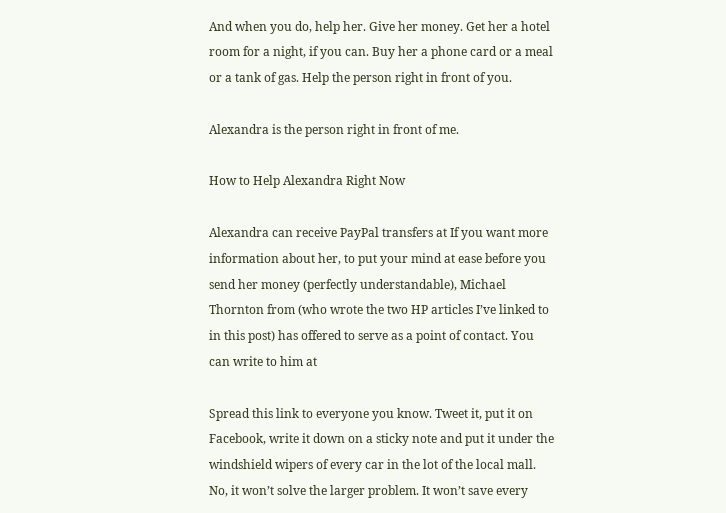And when you do, help her. Give her money. Get her a hotel room for a night, if you can. Buy her a phone card or a meal or a tank of gas. Help the person right in front of you.

Alexandra is the person right in front of me.

How to Help Alexandra Right Now

Alexandra can receive PayPal transfers at If you want more information about her, to put your mind at ease before you send her money (perfectly understandable), Michael Thornton from (who wrote the two HP articles I’ve linked to in this post) has offered to serve as a point of contact. You can write to him at

Spread this link to everyone you know. Tweet it, put it on Facebook, write it down on a sticky note and put it under the windshield wipers of every car in the lot of the local mall. No, it won’t solve the larger problem. It won’t save every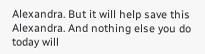Alexandra. But it will help save this Alexandra. And nothing else you do today will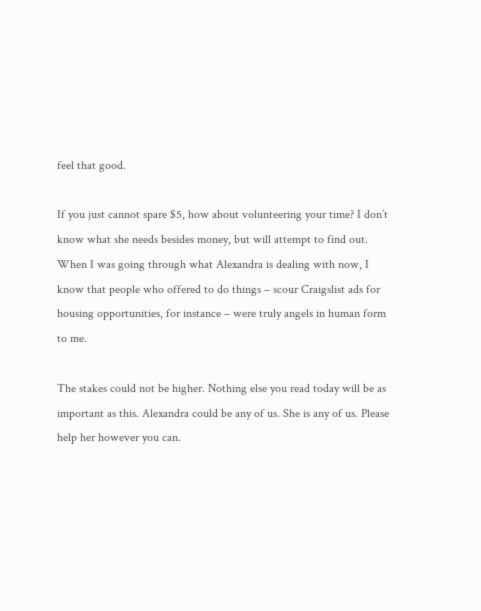feel that good.

If you just cannot spare $5, how about volunteering your time? I don’t know what she needs besides money, but will attempt to find out. When I was going through what Alexandra is dealing with now, I know that people who offered to do things – scour Craigslist ads for housing opportunities, for instance – were truly angels in human form to me.

The stakes could not be higher. Nothing else you read today will be as important as this. Alexandra could be any of us. She is any of us. Please help her however you can.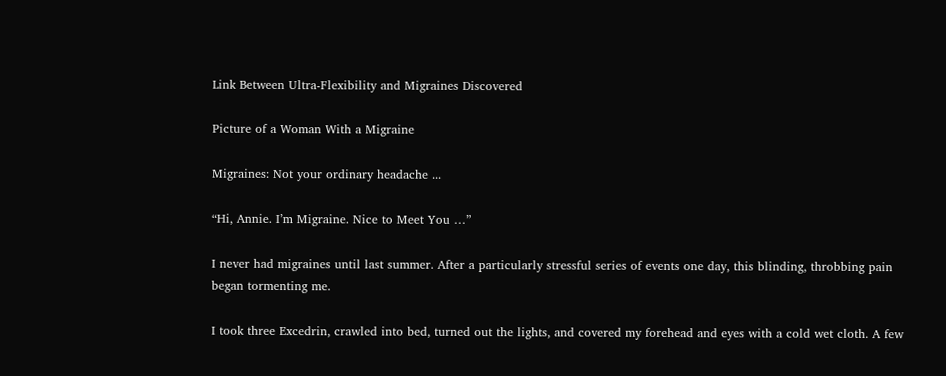Link Between Ultra-Flexibility and Migraines Discovered

Picture of a Woman With a Migraine

Migraines: Not your ordinary headache ...

“Hi, Annie. I’m Migraine. Nice to Meet You …”

I never had migraines until last summer. After a particularly stressful series of events one day, this blinding, throbbing pain began tormenting me.

I took three Excedrin, crawled into bed, turned out the lights, and covered my forehead and eyes with a cold wet cloth. A few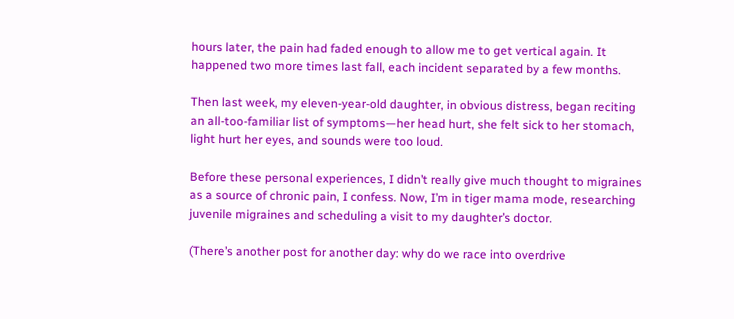hours later, the pain had faded enough to allow me to get vertical again. It happened two more times last fall, each incident separated by a few months.

Then last week, my eleven-year-old daughter, in obvious distress, began reciting an all-too-familiar list of symptoms—her head hurt, she felt sick to her stomach, light hurt her eyes, and sounds were too loud.

Before these personal experiences, I didn’t really give much thought to migraines as a source of chronic pain, I confess. Now, I’m in tiger mama mode, researching juvenile migraines and scheduling a visit to my daughter’s doctor.

(There’s another post for another day: why do we race into overdrive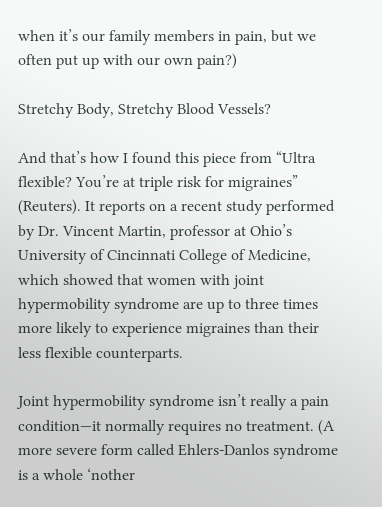when it’s our family members in pain, but we often put up with our own pain?)

Stretchy Body, Stretchy Blood Vessels?

And that’s how I found this piece from “Ultra flexible? You’re at triple risk for migraines” (Reuters). It reports on a recent study performed by Dr. Vincent Martin, professor at Ohio’s University of Cincinnati College of Medicine, which showed that women with joint hypermobility syndrome are up to three times more likely to experience migraines than their less flexible counterparts.

Joint hypermobility syndrome isn’t really a pain condition—it normally requires no treatment. (A more severe form called Ehlers-Danlos syndrome is a whole ‘nother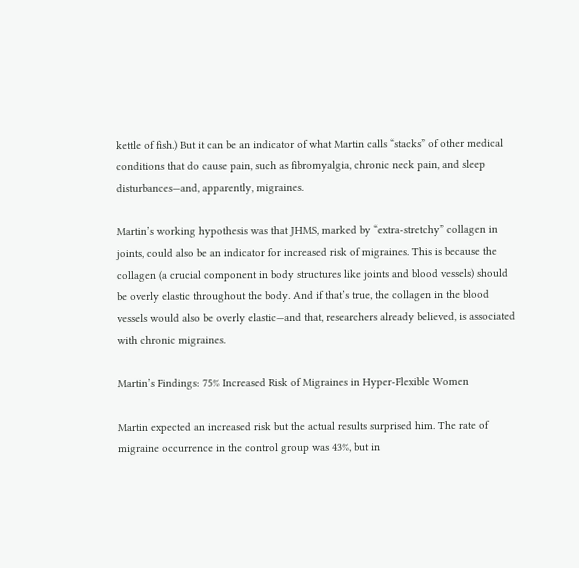kettle of fish.) But it can be an indicator of what Martin calls “stacks” of other medical conditions that do cause pain, such as fibromyalgia, chronic neck pain, and sleep disturbances—and, apparently, migraines.

Martin’s working hypothesis was that JHMS, marked by “extra-stretchy” collagen in joints, could also be an indicator for increased risk of migraines. This is because the collagen (a crucial component in body structures like joints and blood vessels) should be overly elastic throughout the body. And if that’s true, the collagen in the blood vessels would also be overly elastic—and that, researchers already believed, is associated with chronic migraines.

Martin’s Findings: 75% Increased Risk of Migraines in Hyper-Flexible Women

Martin expected an increased risk but the actual results surprised him. The rate of migraine occurrence in the control group was 43%, but in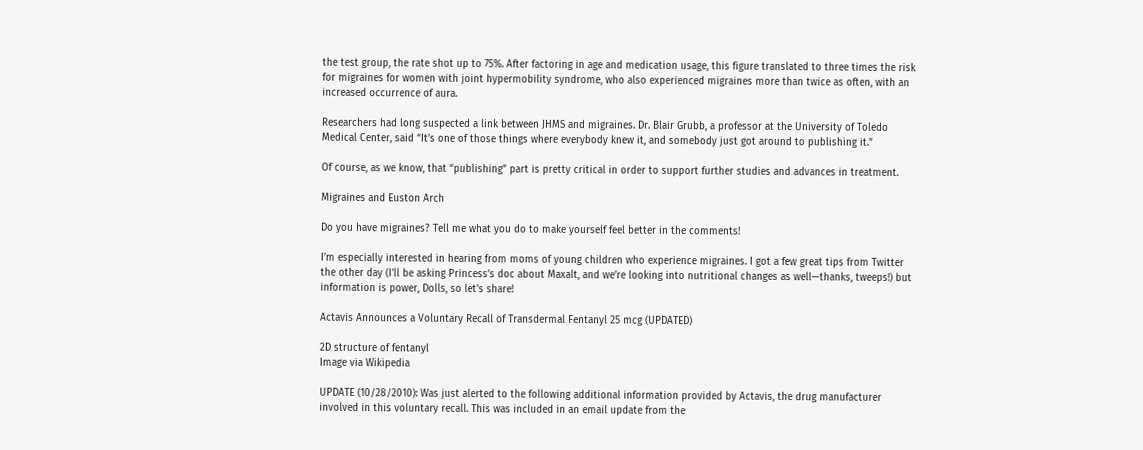the test group, the rate shot up to 75%. After factoring in age and medication usage, this figure translated to three times the risk for migraines for women with joint hypermobility syndrome, who also experienced migraines more than twice as often, with an increased occurrence of aura.

Researchers had long suspected a link between JHMS and migraines. Dr. Blair Grubb, a professor at the University of Toledo Medical Center, said “It’s one of those things where everybody knew it, and somebody just got around to publishing it.”

Of course, as we know, that “publishing” part is pretty critical in order to support further studies and advances in treatment.

Migraines and Euston Arch

Do you have migraines? Tell me what you do to make yourself feel better in the comments!

I’m especially interested in hearing from moms of young children who experience migraines. I got a few great tips from Twitter the other day (I’ll be asking Princess’s doc about Maxalt, and we’re looking into nutritional changes as well—thanks, tweeps!) but information is power, Dolls, so let’s share!

Actavis Announces a Voluntary Recall of Transdermal Fentanyl 25 mcg (UPDATED)

2D structure of fentanyl
Image via Wikipedia

UPDATE (10/28/2010): Was just alerted to the following additional information provided by Actavis, the drug manufacturer involved in this voluntary recall. This was included in an email update from the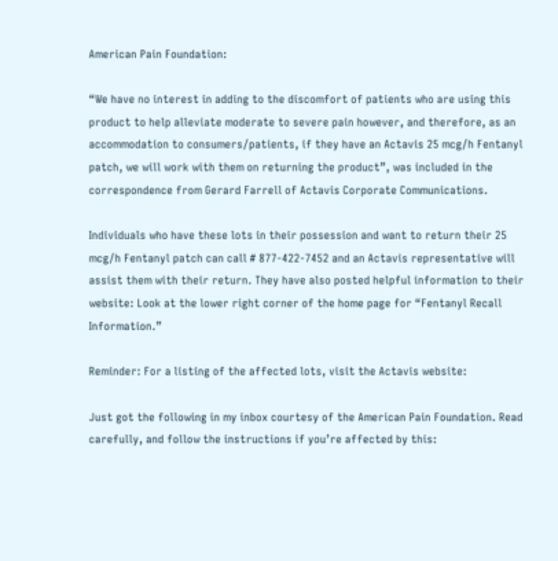American Pain Foundation:

“We have no interest in adding to the discomfort of patients who are using this product to help alleviate moderate to severe pain however, and therefore, as an accommodation to consumers/patients, if they have an Actavis 25 mcg/h Fentanyl patch, we will work with them on returning the product”, was included in the correspondence from Gerard Farrell of Actavis Corporate Communications.

Individuals who have these lots in their possession and want to return their 25 mcg/h Fentanyl patch can call # 877-422-7452 and an Actavis representative will assist them with their return. They have also posted helpful information to their website: Look at the lower right corner of the home page for “Fentanyl Recall Information.”

Reminder: For a listing of the affected lots, visit the Actavis website:

Just got the following in my inbox courtesy of the American Pain Foundation. Read carefully, and follow the instructions if you’re affected by this: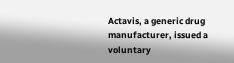Actavis, a generic drug manufacturer, issued a voluntary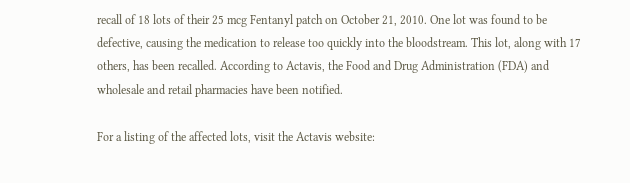recall of 18 lots of their 25 mcg Fentanyl patch on October 21, 2010. One lot was found to be defective, causing the medication to release too quickly into the bloodstream. This lot, along with 17 others, has been recalled. According to Actavis, the Food and Drug Administration (FDA) and wholesale and retail pharmacies have been notified.

For a listing of the affected lots, visit the Actavis website: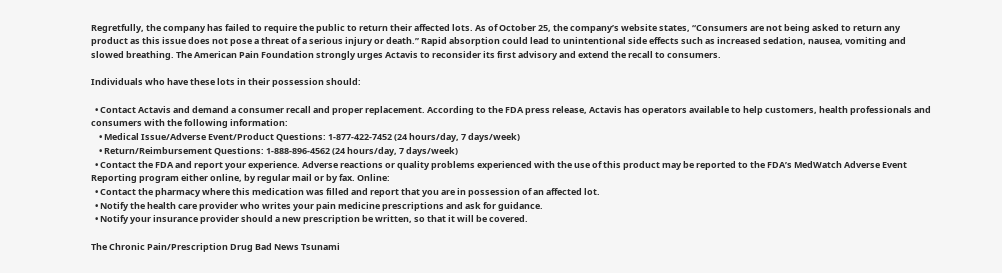Regretfully, the company has failed to require the public to return their affected lots. As of October 25, the company’s website states, “Consumers are not being asked to return any product as this issue does not pose a threat of a serious injury or death.” Rapid absorption could lead to unintentional side effects such as increased sedation, nausea, vomiting and slowed breathing. The American Pain Foundation strongly urges Actavis to reconsider its first advisory and extend the recall to consumers.

Individuals who have these lots in their possession should:

  • Contact Actavis and demand a consumer recall and proper replacement. According to the FDA press release, Actavis has operators available to help customers, health professionals and consumers with the following information:
    • Medical Issue/Adverse Event/Product Questions: 1-877-422-7452 (24 hours/day, 7 days/week)
    • Return/Reimbursement Questions: 1-888-896-4562 (24 hours/day, 7 days/week)
  • Contact the FDA and report your experience. Adverse reactions or quality problems experienced with the use of this product may be reported to the FDA’s MedWatch Adverse Event Reporting program either online, by regular mail or by fax. Online:
  • Contact the pharmacy where this medication was filled and report that you are in possession of an affected lot.
  • Notify the health care provider who writes your pain medicine prescriptions and ask for guidance.
  • Notify your insurance provider should a new prescription be written, so that it will be covered.

The Chronic Pain/Prescription Drug Bad News Tsunami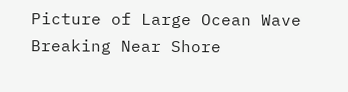Picture of Large Ocean Wave Breaking Near Shore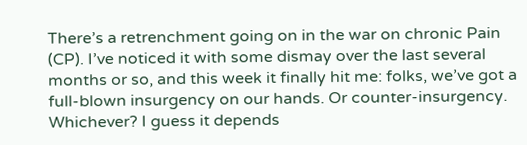There’s a retrenchment going on in the war on chronic Pain (CP). I’ve noticed it with some dismay over the last several months or so, and this week it finally hit me: folks, we’ve got a full-blown insurgency on our hands. Or counter-insurgency. Whichever? I guess it depends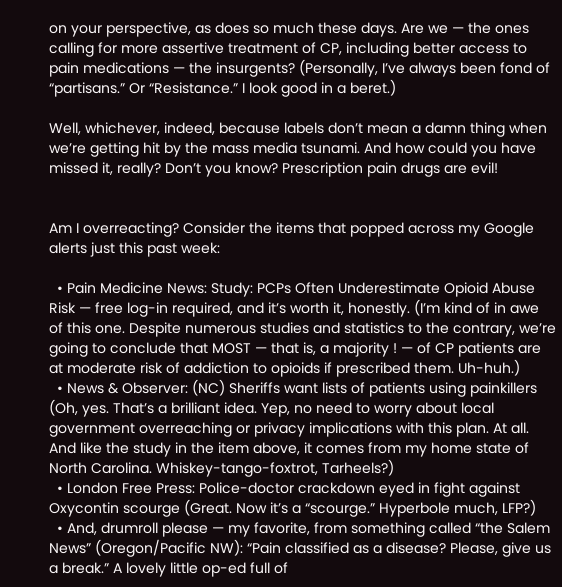on your perspective, as does so much these days. Are we — the ones calling for more assertive treatment of CP, including better access to pain medications — the insurgents? (Personally, I’ve always been fond of “partisans.” Or “Resistance.” I look good in a beret.)

Well, whichever, indeed, because labels don’t mean a damn thing when we’re getting hit by the mass media tsunami. And how could you have missed it, really? Don’t you know? Prescription pain drugs are evil!


Am I overreacting? Consider the items that popped across my Google alerts just this past week:

  • Pain Medicine News: Study: PCPs Often Underestimate Opioid Abuse Risk — free log-in required, and it’s worth it, honestly. (I’m kind of in awe of this one. Despite numerous studies and statistics to the contrary, we’re going to conclude that MOST — that is, a majority ! — of CP patients are at moderate risk of addiction to opioids if prescribed them. Uh-huh.)
  • News & Observer: (NC) Sheriffs want lists of patients using painkillers (Oh, yes. That’s a brilliant idea. Yep, no need to worry about local government overreaching or privacy implications with this plan. At all. And like the study in the item above, it comes from my home state of North Carolina. Whiskey-tango-foxtrot, Tarheels?)
  • London Free Press: Police-doctor crackdown eyed in fight against Oxycontin scourge (Great. Now it’s a “scourge.” Hyperbole much, LFP?)
  • And, drumroll please — my favorite, from something called “the Salem News” (Oregon/Pacific NW): “Pain classified as a disease? Please, give us a break.” A lovely little op-ed full of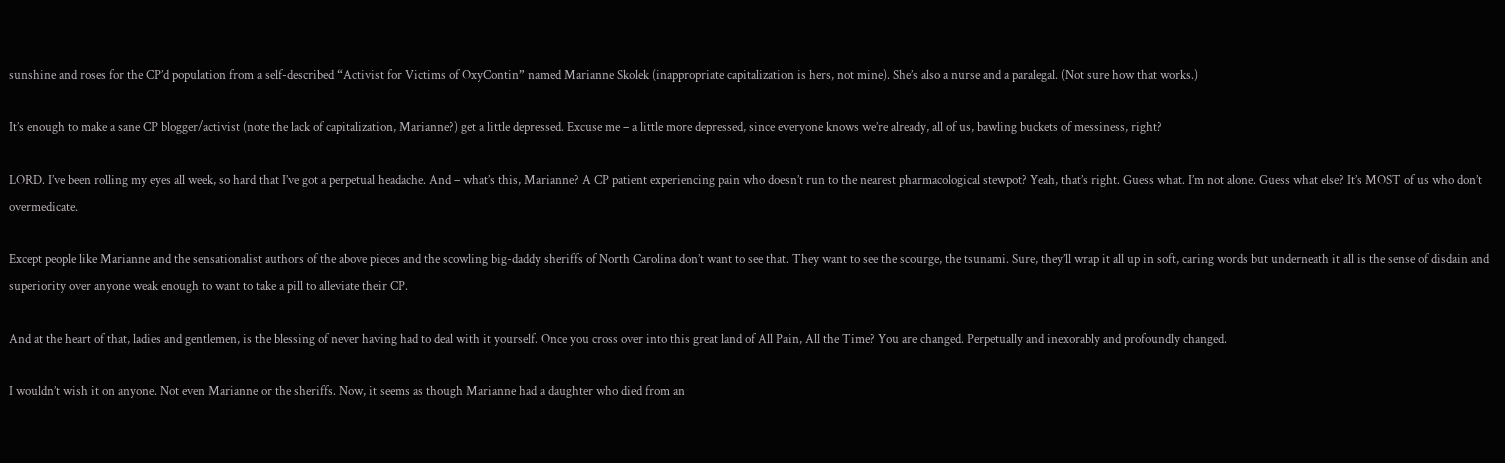sunshine and roses for the CP’d population from a self-described “Activist for Victims of OxyContin” named Marianne Skolek (inappropriate capitalization is hers, not mine). She’s also a nurse and a paralegal. (Not sure how that works.)

It’s enough to make a sane CP blogger/activist (note the lack of capitalization, Marianne?) get a little depressed. Excuse me – a little more depressed, since everyone knows we’re already, all of us, bawling buckets of messiness, right?

LORD. I’ve been rolling my eyes all week, so hard that I’ve got a perpetual headache. And – what’s this, Marianne? A CP patient experiencing pain who doesn’t run to the nearest pharmacological stewpot? Yeah, that’s right. Guess what. I’m not alone. Guess what else? It’s MOST of us who don’t overmedicate.

Except people like Marianne and the sensationalist authors of the above pieces and the scowling big-daddy sheriffs of North Carolina don’t want to see that. They want to see the scourge, the tsunami. Sure, they’ll wrap it all up in soft, caring words but underneath it all is the sense of disdain and superiority over anyone weak enough to want to take a pill to alleviate their CP.

And at the heart of that, ladies and gentlemen, is the blessing of never having had to deal with it yourself. Once you cross over into this great land of All Pain, All the Time? You are changed. Perpetually and inexorably and profoundly changed.

I wouldn’t wish it on anyone. Not even Marianne or the sheriffs. Now, it seems as though Marianne had a daughter who died from an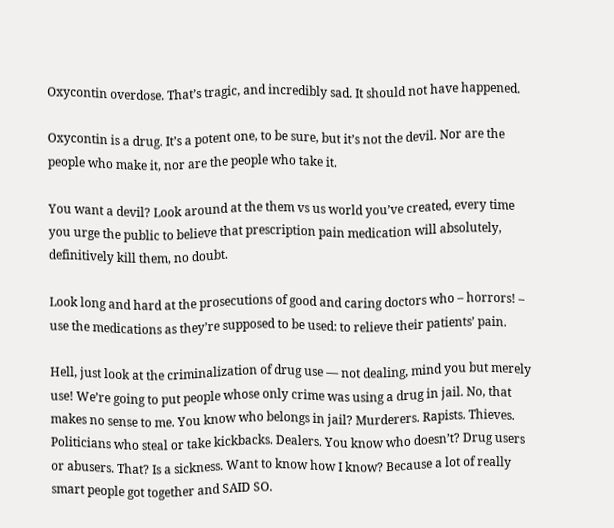Oxycontin overdose. That’s tragic, and incredibly sad. It should not have happened.

Oxycontin is a drug. It’s a potent one, to be sure, but it’s not the devil. Nor are the people who make it, nor are the people who take it.

You want a devil? Look around at the them vs us world you’ve created, every time you urge the public to believe that prescription pain medication will absolutely, definitively kill them, no doubt.

Look long and hard at the prosecutions of good and caring doctors who – horrors! – use the medications as they’re supposed to be used: to relieve their patients’ pain.

Hell, just look at the criminalization of drug use — not dealing, mind you but merely use! We’re going to put people whose only crime was using a drug in jail. No, that makes no sense to me. You know who belongs in jail? Murderers. Rapists. Thieves. Politicians who steal or take kickbacks. Dealers. You know who doesn’t? Drug users or abusers. That? Is a sickness. Want to know how I know? Because a lot of really smart people got together and SAID SO.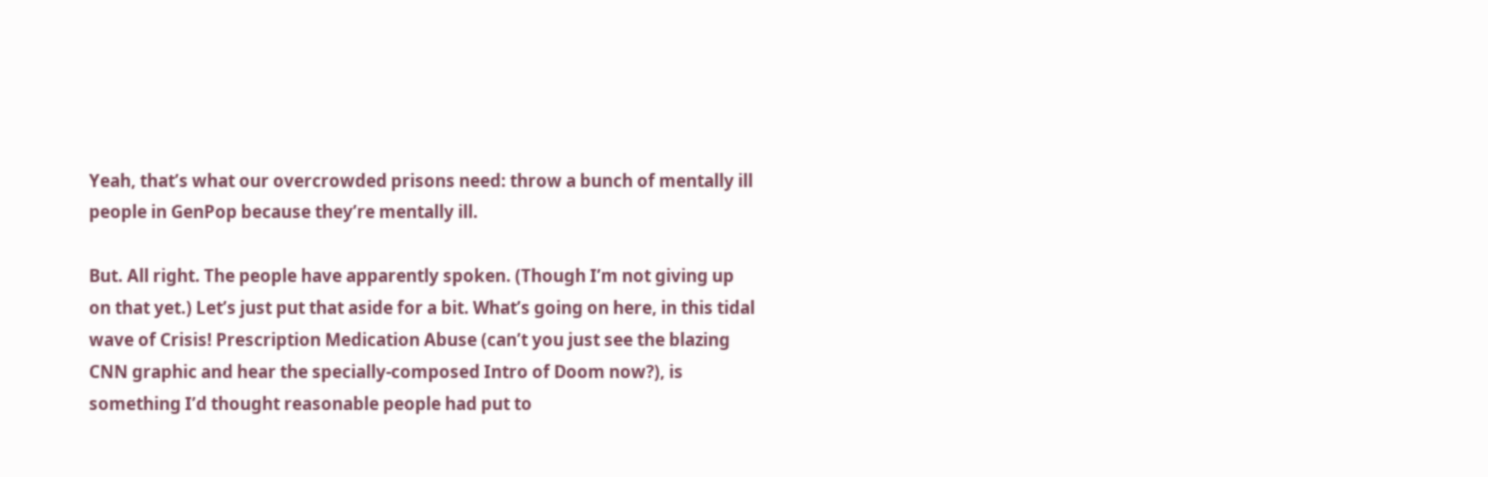Yeah, that’s what our overcrowded prisons need: throw a bunch of mentally ill people in GenPop because they’re mentally ill.

But. All right. The people have apparently spoken. (Though I’m not giving up on that yet.) Let’s just put that aside for a bit. What’s going on here, in this tidal wave of Crisis! Prescription Medication Abuse (can’t you just see the blazing CNN graphic and hear the specially-composed Intro of Doom now?), is something I’d thought reasonable people had put to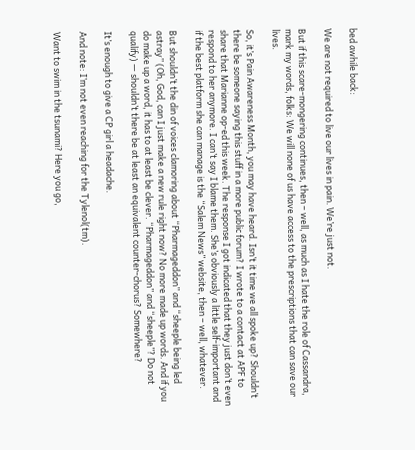bed awhile back:

We are not required to live our lives in pain. We’re just not.

But if this scare-mongering continues, then – well, as much as I hate the role of Cassandra, mark my words, folks: We will none of us have access to the prescriptions that can save our lives.

So, it’s Pain Awareness Month, you may have heard. Isn’t it time we all spoke up? Shouldn’t there be someone saying this stuff in a more public forum? I wrote to a contact at APF to share that Marianne op-ed this week. The response I got indicated that they just don’t even respond to her anymore. I can’t say I blame them. She’s obviously a little self-important and if the best platform she can manage is the “Salem News” website, then – well, whatever.

But shouldn’t the din of voices clamoring about “Pharmageddon” and “sheeple being led astray” (Oh, God, can I just make a new rule right now? No more made up words. And if you do make up a word, it has to at least be clever. “Pharmageddon” and “sheeple”? Do not qualify) — shouldn’t there be at least an equivalent counter-chorus? Somewhere?

It’s enough to give a CP girl a headache.

And note: I’m not even reaching for the Tylenol(tm).

Want to swim in the tsunami? Here you go,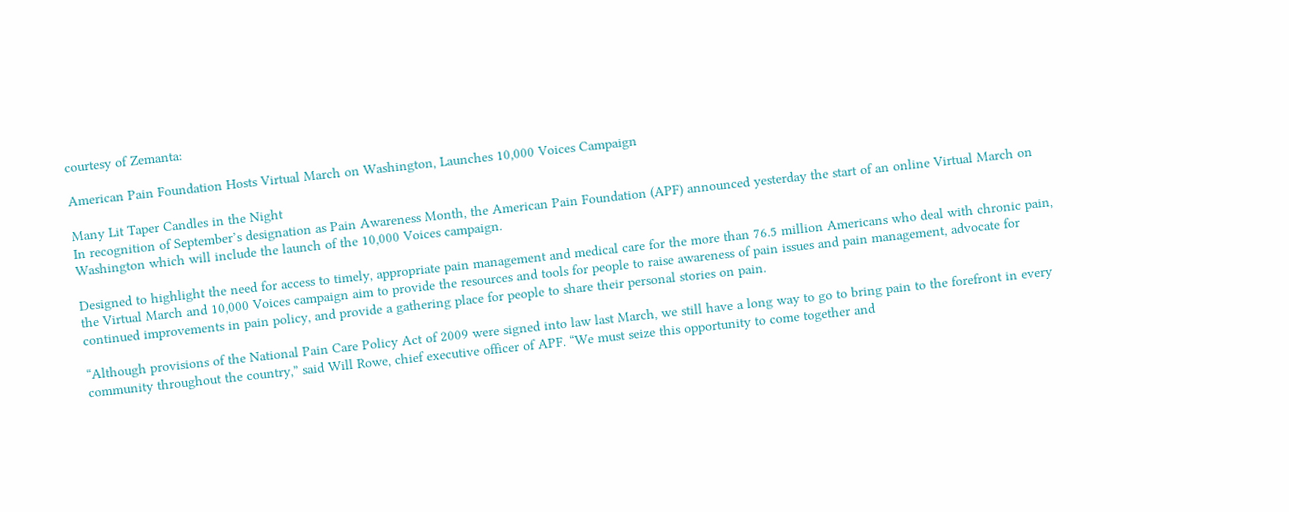courtesy of Zemanta:

American Pain Foundation Hosts Virtual March on Washington, Launches 10,000 Voices Campaign

Many Lit Taper Candles in the Night
In recognition of September’s designation as Pain Awareness Month, the American Pain Foundation (APF) announced yesterday the start of an online Virtual March on Washington which will include the launch of the 10,000 Voices campaign.

Designed to highlight the need for access to timely, appropriate pain management and medical care for the more than 76.5 million Americans who deal with chronic pain, the Virtual March and 10,000 Voices campaign aim to provide the resources and tools for people to raise awareness of pain issues and pain management, advocate for continued improvements in pain policy, and provide a gathering place for people to share their personal stories on pain.

“Although provisions of the National Pain Care Policy Act of 2009 were signed into law last March, we still have a long way to go to bring pain to the forefront in every community throughout the country,” said Will Rowe, chief executive officer of APF. “We must seize this opportunity to come together and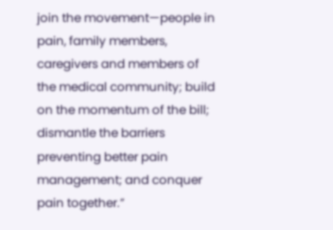join the movement—people in pain, family members, caregivers and members of the medical community; build on the momentum of the bill; dismantle the barriers preventing better pain management; and conquer pain together.”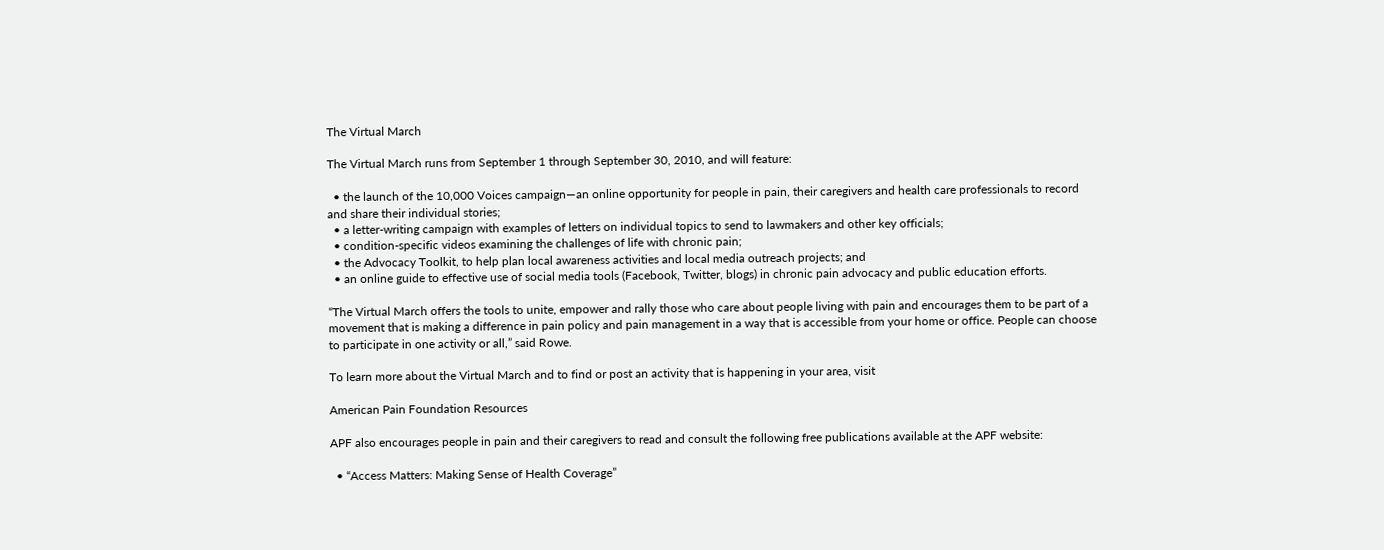The Virtual March

The Virtual March runs from September 1 through September 30, 2010, and will feature:

  • the launch of the 10,000 Voices campaign—an online opportunity for people in pain, their caregivers and health care professionals to record and share their individual stories;
  • a letter-writing campaign with examples of letters on individual topics to send to lawmakers and other key officials;
  • condition-specific videos examining the challenges of life with chronic pain;
  • the Advocacy Toolkit, to help plan local awareness activities and local media outreach projects; and
  • an online guide to effective use of social media tools (Facebook, Twitter, blogs) in chronic pain advocacy and public education efforts.

“The Virtual March offers the tools to unite, empower and rally those who care about people living with pain and encourages them to be part of a movement that is making a difference in pain policy and pain management in a way that is accessible from your home or office. People can choose to participate in one activity or all,” said Rowe.

To learn more about the Virtual March and to find or post an activity that is happening in your area, visit

American Pain Foundation Resources

APF also encourages people in pain and their caregivers to read and consult the following free publications available at the APF website:

  • “Access Matters: Making Sense of Health Coverage”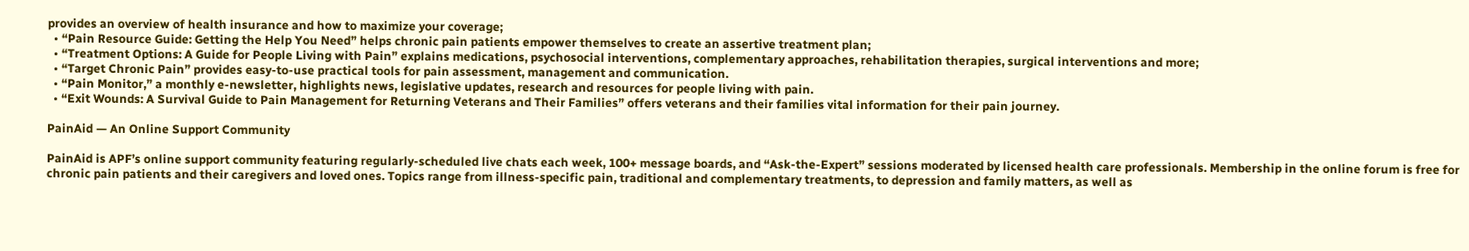provides an overview of health insurance and how to maximize your coverage;
  • “Pain Resource Guide: Getting the Help You Need” helps chronic pain patients empower themselves to create an assertive treatment plan;
  • “Treatment Options: A Guide for People Living with Pain” explains medications, psychosocial interventions, complementary approaches, rehabilitation therapies, surgical interventions and more;
  • “Target Chronic Pain” provides easy-to-use practical tools for pain assessment, management and communication.
  • “Pain Monitor,” a monthly e-newsletter, highlights news, legislative updates, research and resources for people living with pain.
  • “Exit Wounds: A Survival Guide to Pain Management for Returning Veterans and Their Families” offers veterans and their families vital information for their pain journey.

PainAid — An Online Support Community

PainAid is APF’s online support community featuring regularly-scheduled live chats each week, 100+ message boards, and “Ask-the-Expert” sessions moderated by licensed health care professionals. Membership in the online forum is free for chronic pain patients and their caregivers and loved ones. Topics range from illness-specific pain, traditional and complementary treatments, to depression and family matters, as well as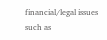financial/legal issues such as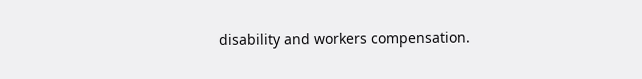disability and workers compensation.